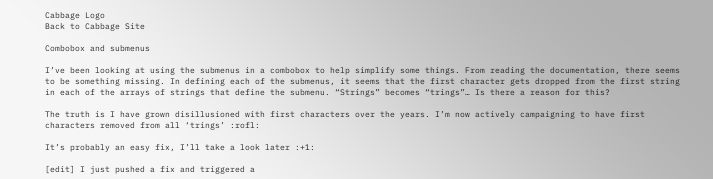Cabbage Logo
Back to Cabbage Site

Combobox and submenus

I’ve been looking at using the submenus in a combobox to help simplify some things. From reading the documentation, there seems to be something missing. In defining each of the submenus, it seems that the first character gets dropped from the first string in each of the arrays of strings that define the submenu. “Strings” becomes “trings”… Is there a reason for this?

The truth is I have grown disillusioned with first characters over the years. I’m now actively campaigning to have first characters removed from all ‘trings’ :rofl:

It’s probably an easy fix, I’ll take a look later :+1:

[edit] I just pushed a fix and triggered a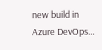new build in Azure DevOps…